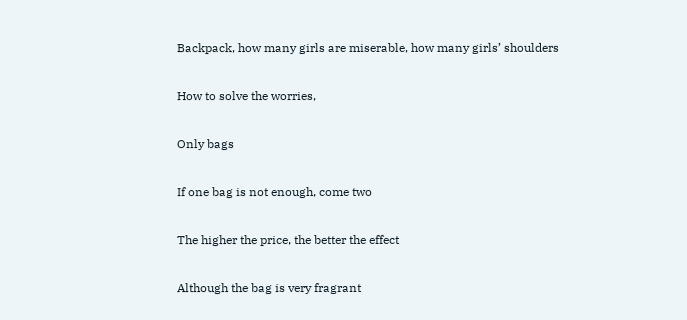Backpack, how many girls are miserable, how many girls’ shoulders

How to solve the worries,

Only bags

If one bag is not enough, come two

The higher the price, the better the effect

Although the bag is very fragrant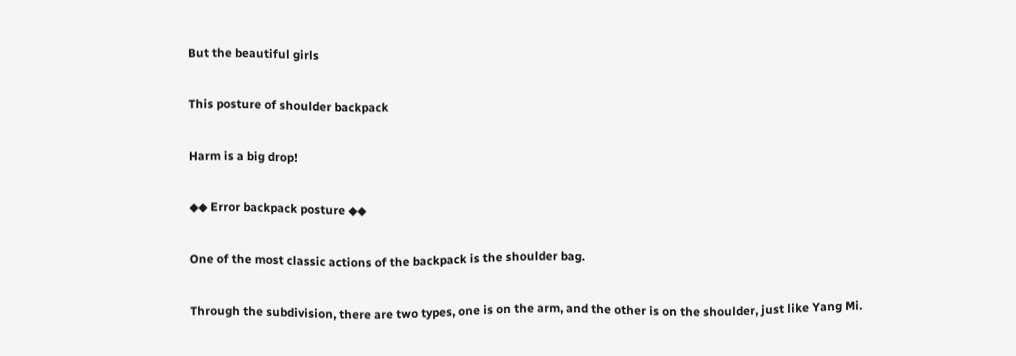But the beautiful girls

This posture of shoulder backpack

Harm is a big drop!

◆◆ Error backpack posture ◆◆

One of the most classic actions of the backpack is the shoulder bag.

Through the subdivision, there are two types, one is on the arm, and the other is on the shoulder, just like Yang Mi.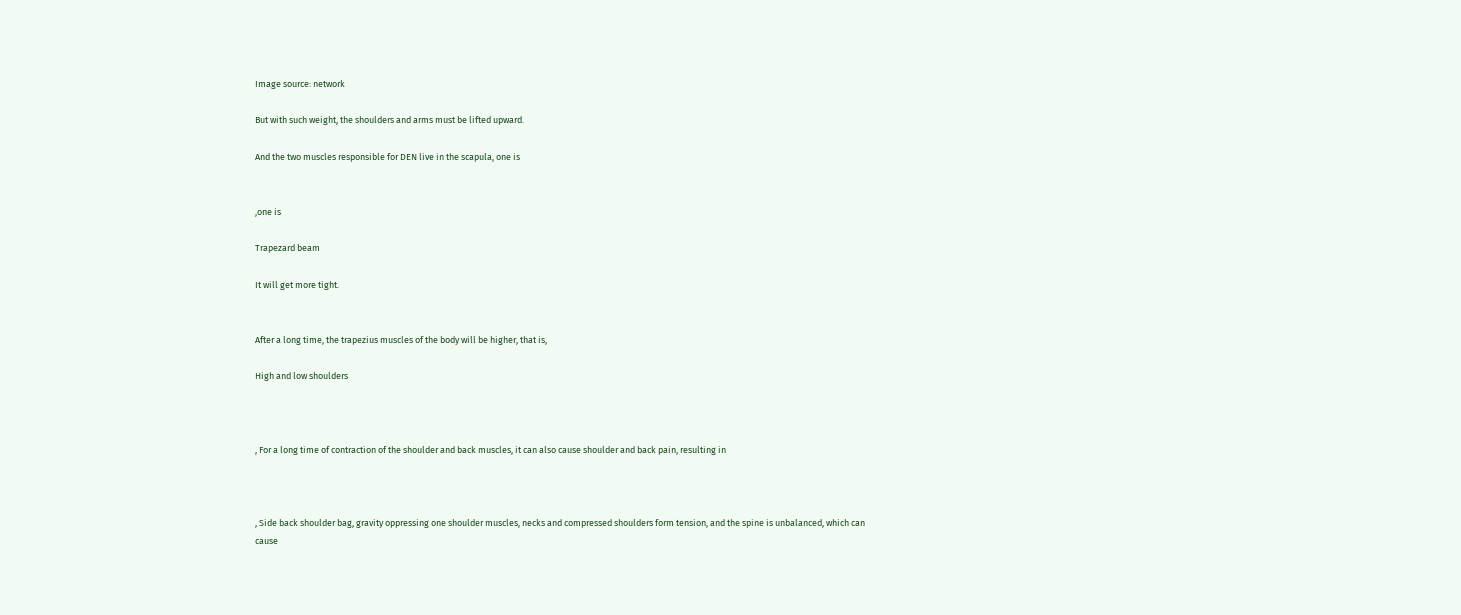Image source: network

But with such weight, the shoulders and arms must be lifted upward.

And the two muscles responsible for DEN live in the scapula, one is


,one is

Trapezard beam

It will get more tight.


After a long time, the trapezius muscles of the body will be higher, that is,

High and low shoulders



, For a long time of contraction of the shoulder and back muscles, it can also cause shoulder and back pain, resulting in



, Side back shoulder bag, gravity oppressing one shoulder muscles, necks and compressed shoulders form tension, and the spine is unbalanced, which can cause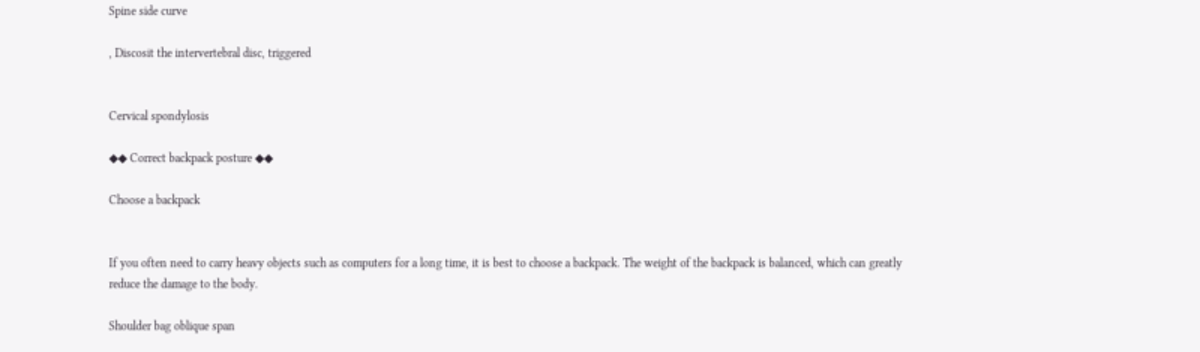Spine side curve

, Discosit the intervertebral disc, triggered


Cervical spondylosis

◆◆ Correct backpack posture ◆◆

Choose a backpack


If you often need to carry heavy objects such as computers for a long time, it is best to choose a backpack. The weight of the backpack is balanced, which can greatly reduce the damage to the body.

Shoulder bag oblique span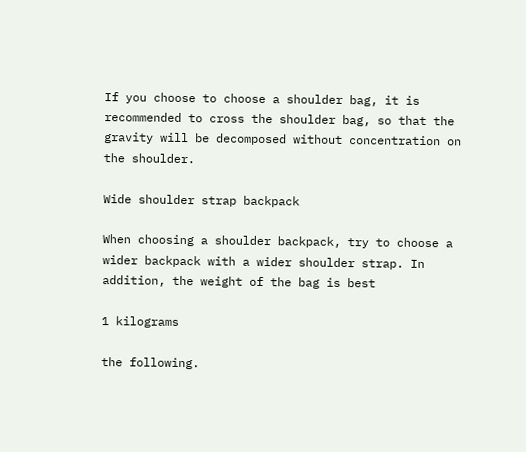If you choose to choose a shoulder bag, it is recommended to cross the shoulder bag, so that the gravity will be decomposed without concentration on the shoulder.

Wide shoulder strap backpack

When choosing a shoulder backpack, try to choose a wider backpack with a wider shoulder strap. In addition, the weight of the bag is best

1 kilograms

the following.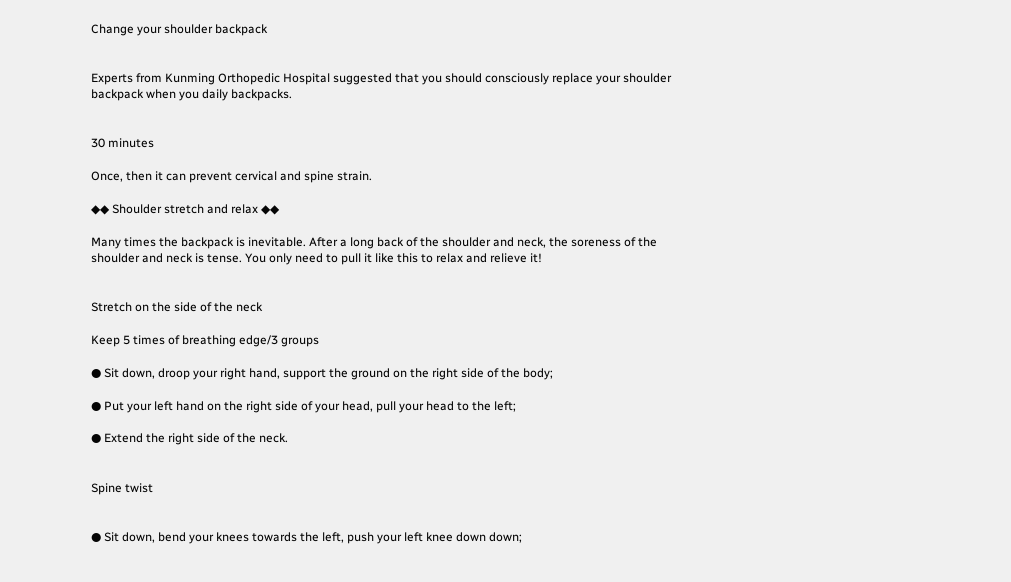Change your shoulder backpack


Experts from Kunming Orthopedic Hospital suggested that you should consciously replace your shoulder backpack when you daily backpacks.


30 minutes

Once, then it can prevent cervical and spine strain.

◆◆ Shoulder stretch and relax ◆◆

Many times the backpack is inevitable. After a long back of the shoulder and neck, the soreness of the shoulder and neck is tense. You only need to pull it like this to relax and relieve it!


Stretch on the side of the neck

Keep 5 times of breathing edge/3 groups

● Sit down, droop your right hand, support the ground on the right side of the body;

● Put your left hand on the right side of your head, pull your head to the left;

● Extend the right side of the neck.


Spine twist


● Sit down, bend your knees towards the left, push your left knee down down;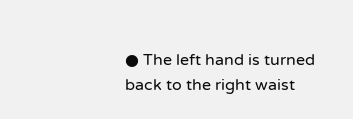● The left hand is turned back to the right waist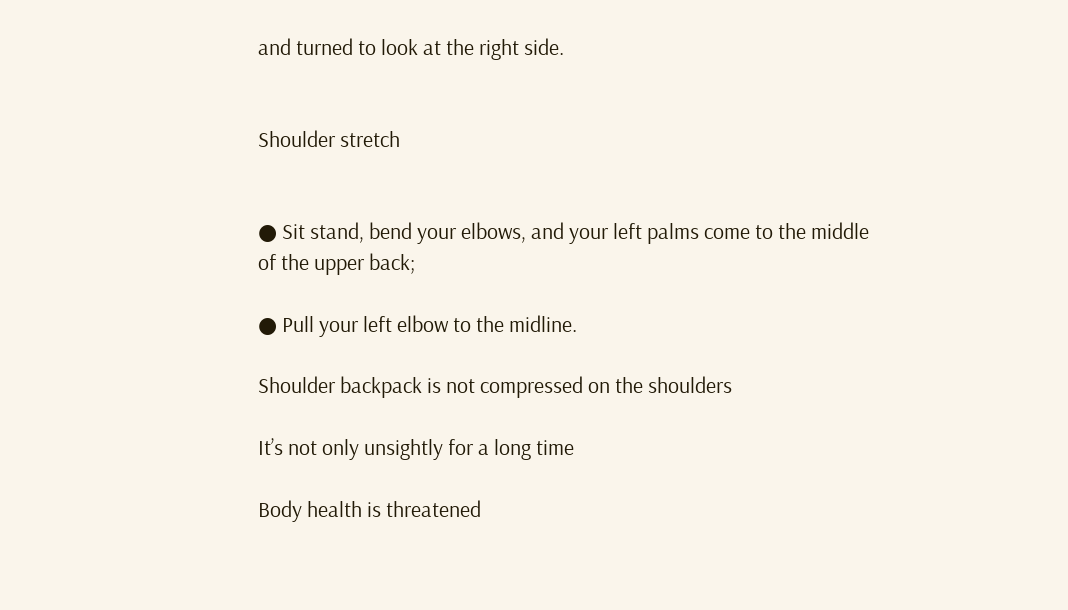and turned to look at the right side.


Shoulder stretch


● Sit stand, bend your elbows, and your left palms come to the middle of the upper back;

● Pull your left elbow to the midline.

Shoulder backpack is not compressed on the shoulders

It’s not only unsightly for a long time

Body health is threatened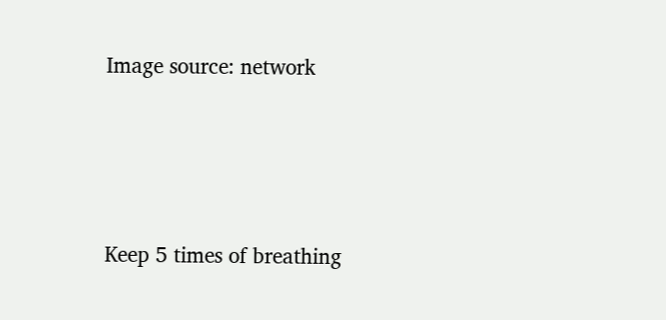Image source: network




Keep 5 times of breathing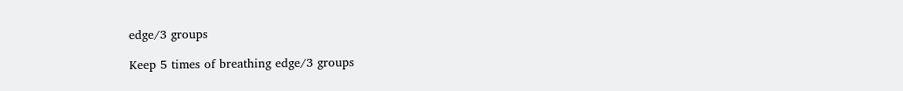edge/3 groups

Keep 5 times of breathing edge/3 groups